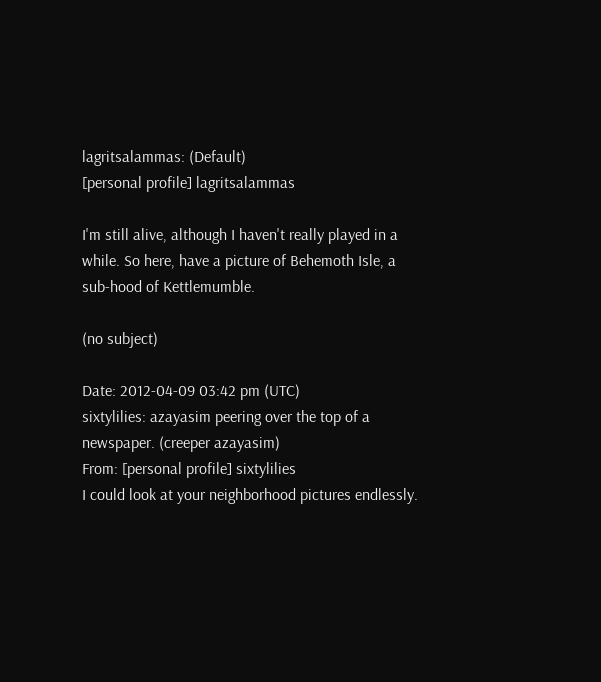lagritsalammas: (Default)
[personal profile] lagritsalammas

I'm still alive, although I haven't really played in a while. So here, have a picture of Behemoth Isle, a sub-hood of Kettlemumble.

(no subject)

Date: 2012-04-09 03:42 pm (UTC)
sixtylilies: azayasim peering over the top of a newspaper. (creeper azayasim)
From: [personal profile] sixtylilies
I could look at your neighborhood pictures endlessly.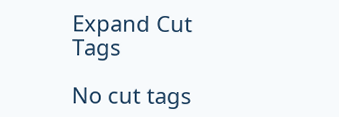Expand Cut Tags

No cut tags